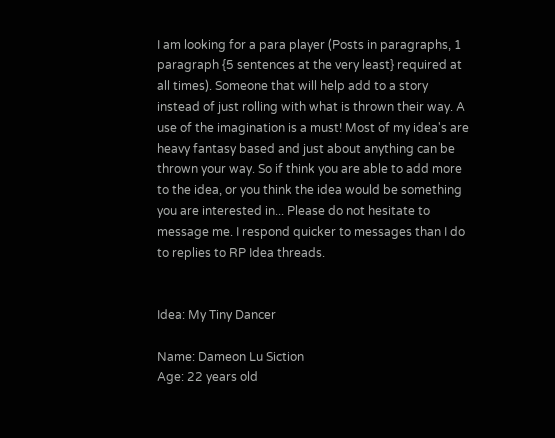I am looking for a para player (Posts in paragraphs, 1 paragraph {5 sentences at the very least} required at all times). Someone that will help add to a story instead of just rolling with what is thrown their way. A use of the imagination is a must! Most of my idea's are heavy fantasy based and just about anything can be thrown your way. So if think you are able to add more to the idea, or you think the idea would be something you are interested in... Please do not hesitate to message me. I respond quicker to messages than I do to replies to RP Idea threads.


Idea: My Tiny Dancer

Name: Dameon Lu Siction
Age: 22 years old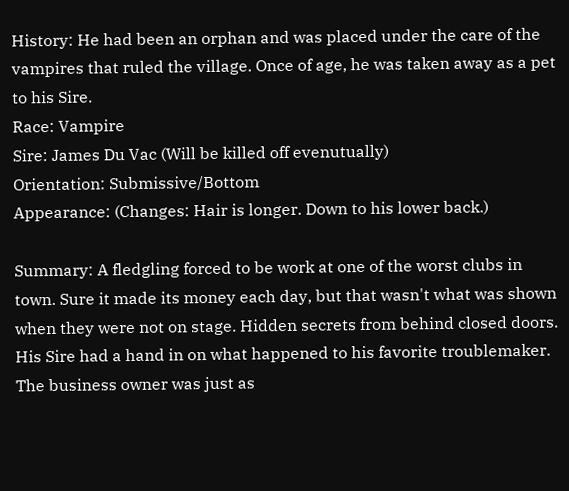History: He had been an orphan and was placed under the care of the vampires that ruled the village. Once of age, he was taken away as a pet to his Sire.
Race: Vampire
Sire: James Du Vac (Will be killed off evenutually)
Orientation: Submissive/Bottom
Appearance: (Changes: Hair is longer. Down to his lower back.)

Summary: A fledgling forced to be work at one of the worst clubs in town. Sure it made its money each day, but that wasn't what was shown when they were not on stage. Hidden secrets from behind closed doors. His Sire had a hand in on what happened to his favorite troublemaker. The business owner was just as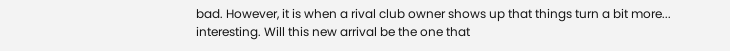bad. However, it is when a rival club owner shows up that things turn a bit more... interesting. Will this new arrival be the one that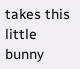takes this little bunny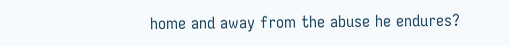home and away from the abuse he endures?